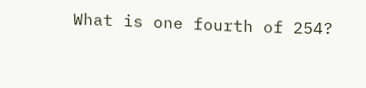What is one fourth of 254?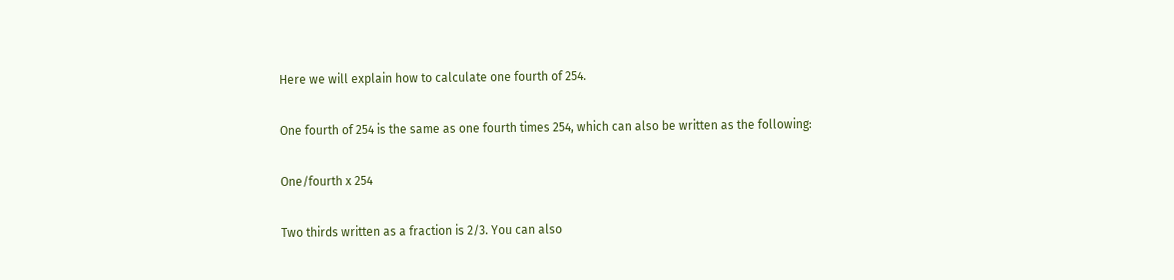Here we will explain how to calculate one fourth of 254.

One fourth of 254 is the same as one fourth times 254, which can also be written as the following:

One/fourth x 254

Two thirds written as a fraction is 2/3. You can also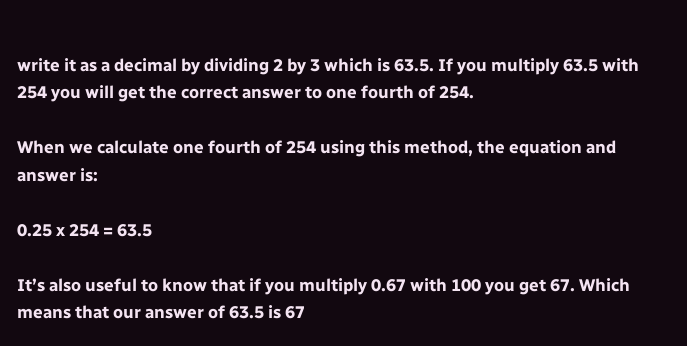write it as a decimal by dividing 2 by 3 which is 63.5. If you multiply 63.5 with 254 you will get the correct answer to one fourth of 254.

When we calculate one fourth of 254 using this method, the equation and answer is:

0.25 x 254 = 63.5

It’s also useful to know that if you multiply 0.67 with 100 you get 67. Which means that our answer of 63.5 is 67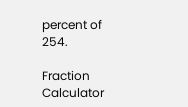percent of 254.

Fraction Calculator